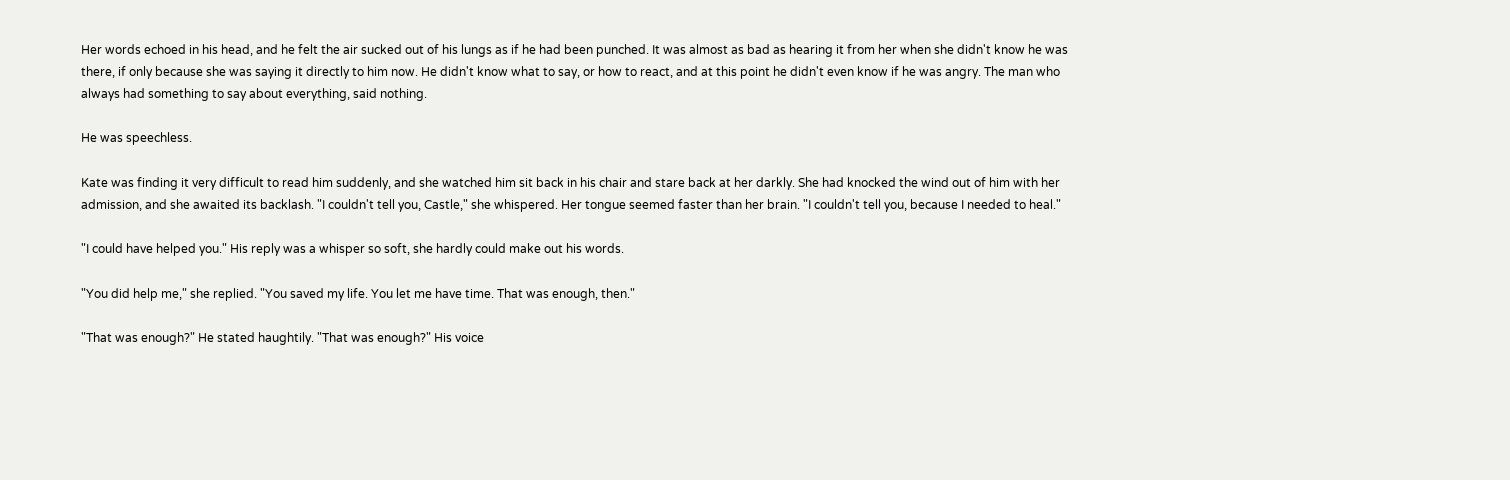Her words echoed in his head, and he felt the air sucked out of his lungs as if he had been punched. It was almost as bad as hearing it from her when she didn't know he was there, if only because she was saying it directly to him now. He didn't know what to say, or how to react, and at this point he didn't even know if he was angry. The man who always had something to say about everything, said nothing.

He was speechless.

Kate was finding it very difficult to read him suddenly, and she watched him sit back in his chair and stare back at her darkly. She had knocked the wind out of him with her admission, and she awaited its backlash. "I couldn't tell you, Castle," she whispered. Her tongue seemed faster than her brain. "I couldn't tell you, because I needed to heal."

"I could have helped you." His reply was a whisper so soft, she hardly could make out his words.

"You did help me," she replied. "You saved my life. You let me have time. That was enough, then."

"That was enough?" He stated haughtily. "That was enough?" His voice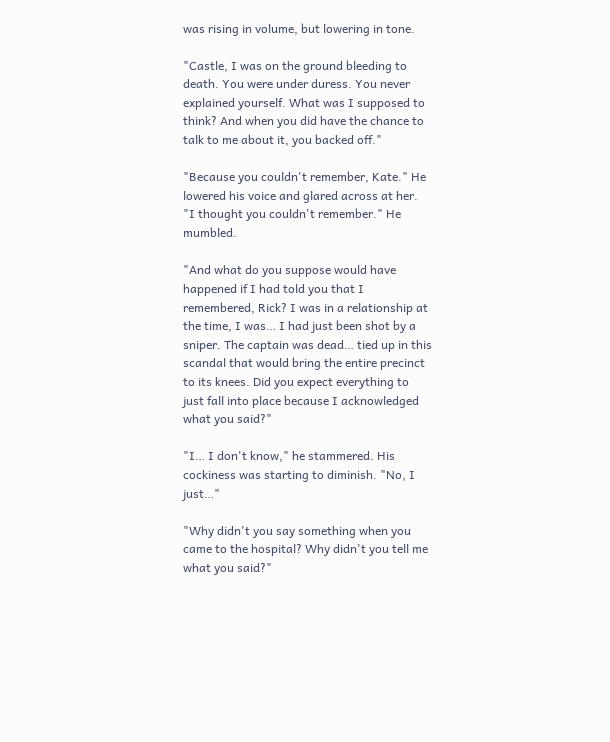was rising in volume, but lowering in tone.

"Castle, I was on the ground bleeding to death. You were under duress. You never explained yourself. What was I supposed to think? And when you did have the chance to talk to me about it, you backed off."

"Because you couldn't remember, Kate." He lowered his voice and glared across at her. "I thought you couldn't remember." He mumbled.

"And what do you suppose would have happened if I had told you that I remembered, Rick? I was in a relationship at the time, I was… I had just been shot by a sniper. The captain was dead… tied up in this scandal that would bring the entire precinct to its knees. Did you expect everything to just fall into place because I acknowledged what you said?"

"I… I don't know," he stammered. His cockiness was starting to diminish. "No, I just…"

"Why didn't you say something when you came to the hospital? Why didn't you tell me what you said?"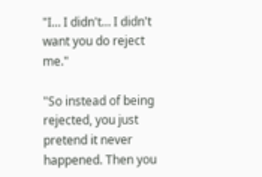"I… I didn't… I didn't want you do reject me."

"So instead of being rejected, you just pretend it never happened. Then you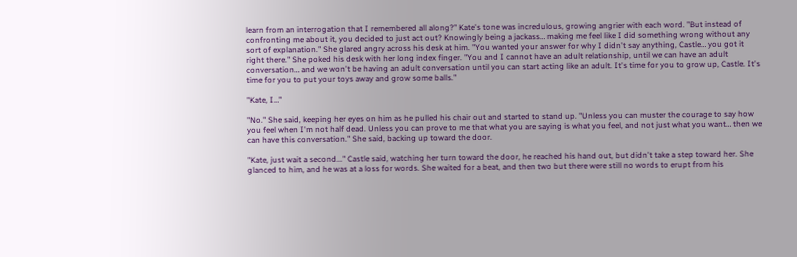learn from an interrogation that I remembered all along?" Kate's tone was incredulous, growing angrier with each word. "But instead of confronting me about it, you decided to just act out? Knowingly being a jackass… making me feel like I did something wrong without any sort of explanation." She glared angry across his desk at him. "You wanted your answer for why I didn't say anything, Castle… you got it right there." She poked his desk with her long index finger. "You and I cannot have an adult relationship, until we can have an adult conversation… and we won't be having an adult conversation until you can start acting like an adult. It's time for you to grow up, Castle. It's time for you to put your toys away and grow some balls."

"Kate, I…"

"No." She said, keeping her eyes on him as he pulled his chair out and started to stand up. "Unless you can muster the courage to say how you feel when I'm not half dead. Unless you can prove to me that what you are saying is what you feel, and not just what you want… then we can have this conversation." She said, backing up toward the door.

"Kate, just wait a second..." Castle said, watching her turn toward the door, he reached his hand out, but didn't take a step toward her. She glanced to him, and he was at a loss for words. She waited for a beat, and then two but there were still no words to erupt from his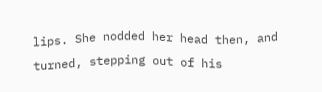lips. She nodded her head then, and turned, stepping out of his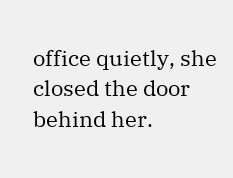office quietly, she closed the door behind her.